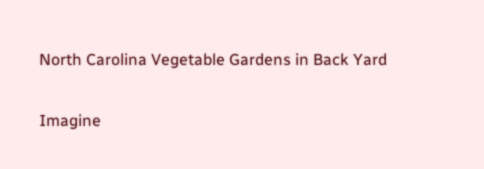North Carolina Vegetable Gardens in Back Yard

Imagine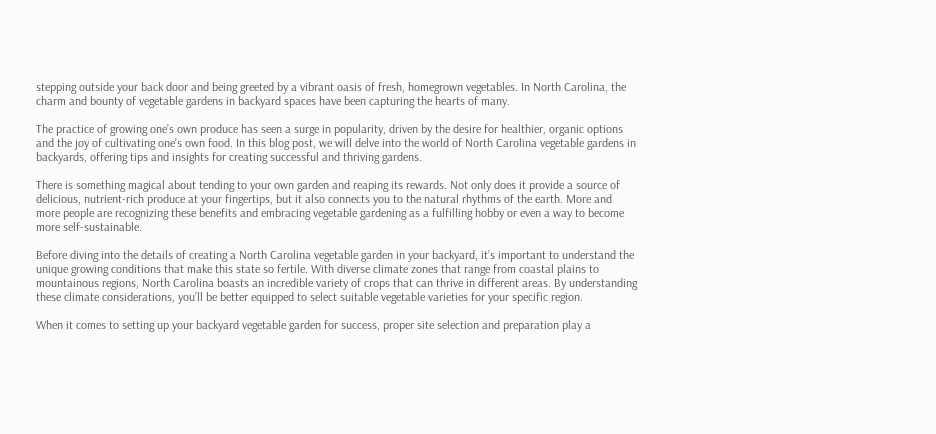stepping outside your back door and being greeted by a vibrant oasis of fresh, homegrown vegetables. In North Carolina, the charm and bounty of vegetable gardens in backyard spaces have been capturing the hearts of many.

The practice of growing one’s own produce has seen a surge in popularity, driven by the desire for healthier, organic options and the joy of cultivating one’s own food. In this blog post, we will delve into the world of North Carolina vegetable gardens in backyards, offering tips and insights for creating successful and thriving gardens.

There is something magical about tending to your own garden and reaping its rewards. Not only does it provide a source of delicious, nutrient-rich produce at your fingertips, but it also connects you to the natural rhythms of the earth. More and more people are recognizing these benefits and embracing vegetable gardening as a fulfilling hobby or even a way to become more self-sustainable.

Before diving into the details of creating a North Carolina vegetable garden in your backyard, it’s important to understand the unique growing conditions that make this state so fertile. With diverse climate zones that range from coastal plains to mountainous regions, North Carolina boasts an incredible variety of crops that can thrive in different areas. By understanding these climate considerations, you’ll be better equipped to select suitable vegetable varieties for your specific region.

When it comes to setting up your backyard vegetable garden for success, proper site selection and preparation play a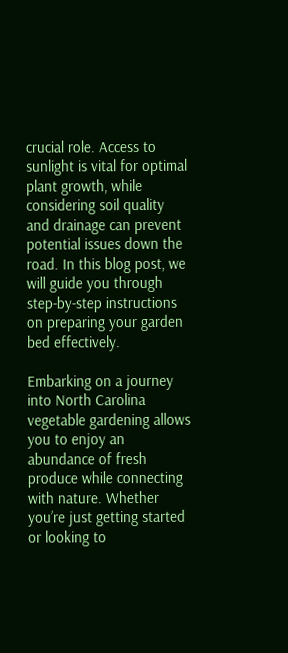crucial role. Access to sunlight is vital for optimal plant growth, while considering soil quality and drainage can prevent potential issues down the road. In this blog post, we will guide you through step-by-step instructions on preparing your garden bed effectively.

Embarking on a journey into North Carolina vegetable gardening allows you to enjoy an abundance of fresh produce while connecting with nature. Whether you’re just getting started or looking to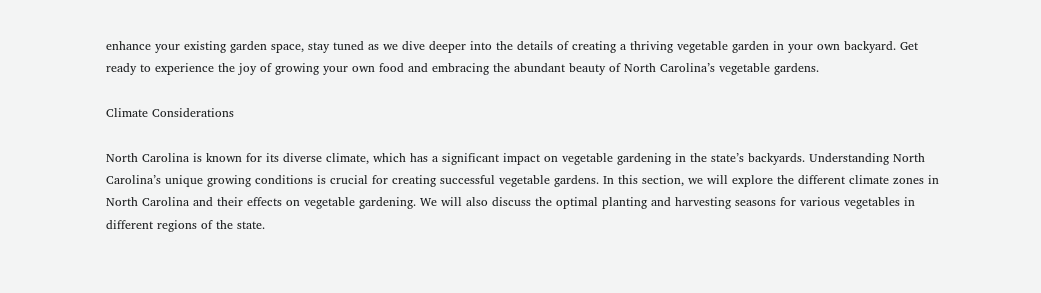enhance your existing garden space, stay tuned as we dive deeper into the details of creating a thriving vegetable garden in your own backyard. Get ready to experience the joy of growing your own food and embracing the abundant beauty of North Carolina’s vegetable gardens.

Climate Considerations

North Carolina is known for its diverse climate, which has a significant impact on vegetable gardening in the state’s backyards. Understanding North Carolina’s unique growing conditions is crucial for creating successful vegetable gardens. In this section, we will explore the different climate zones in North Carolina and their effects on vegetable gardening. We will also discuss the optimal planting and harvesting seasons for various vegetables in different regions of the state.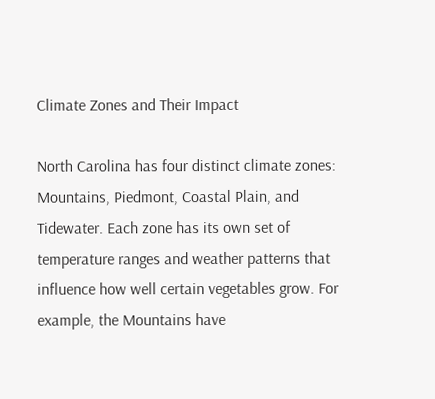Climate Zones and Their Impact

North Carolina has four distinct climate zones: Mountains, Piedmont, Coastal Plain, and Tidewater. Each zone has its own set of temperature ranges and weather patterns that influence how well certain vegetables grow. For example, the Mountains have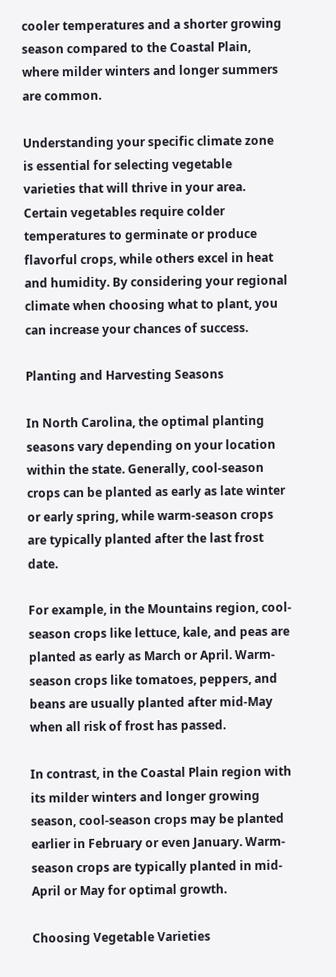cooler temperatures and a shorter growing season compared to the Coastal Plain, where milder winters and longer summers are common.

Understanding your specific climate zone is essential for selecting vegetable varieties that will thrive in your area. Certain vegetables require colder temperatures to germinate or produce flavorful crops, while others excel in heat and humidity. By considering your regional climate when choosing what to plant, you can increase your chances of success.

Planting and Harvesting Seasons

In North Carolina, the optimal planting seasons vary depending on your location within the state. Generally, cool-season crops can be planted as early as late winter or early spring, while warm-season crops are typically planted after the last frost date.

For example, in the Mountains region, cool-season crops like lettuce, kale, and peas are planted as early as March or April. Warm-season crops like tomatoes, peppers, and beans are usually planted after mid-May when all risk of frost has passed.

In contrast, in the Coastal Plain region with its milder winters and longer growing season, cool-season crops may be planted earlier in February or even January. Warm-season crops are typically planted in mid-April or May for optimal growth.

Choosing Vegetable Varieties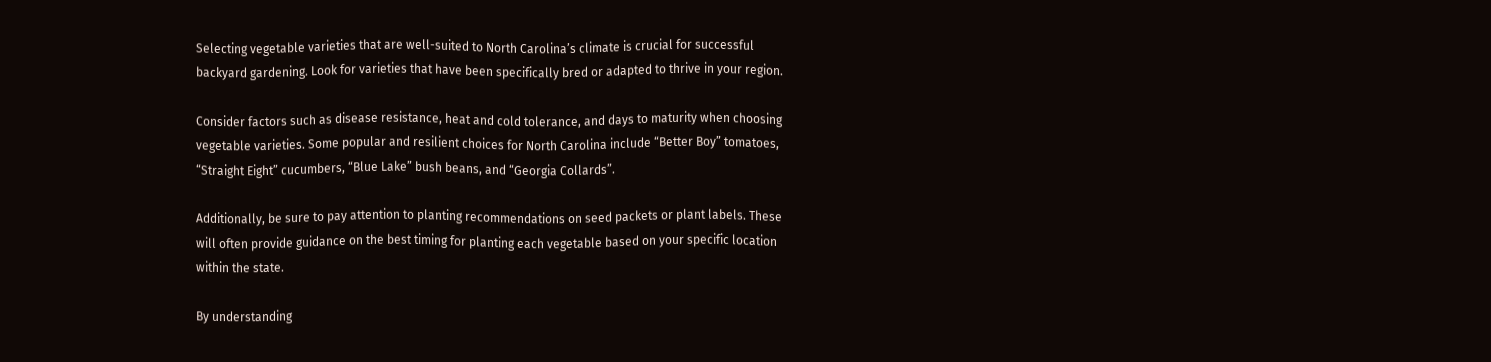Selecting vegetable varieties that are well-suited to North Carolina’s climate is crucial for successful backyard gardening. Look for varieties that have been specifically bred or adapted to thrive in your region.

Consider factors such as disease resistance, heat and cold tolerance, and days to maturity when choosing vegetable varieties. Some popular and resilient choices for North Carolina include “Better Boy” tomatoes, “Straight Eight” cucumbers, “Blue Lake” bush beans, and “Georgia Collards”.

Additionally, be sure to pay attention to planting recommendations on seed packets or plant labels. These will often provide guidance on the best timing for planting each vegetable based on your specific location within the state.

By understanding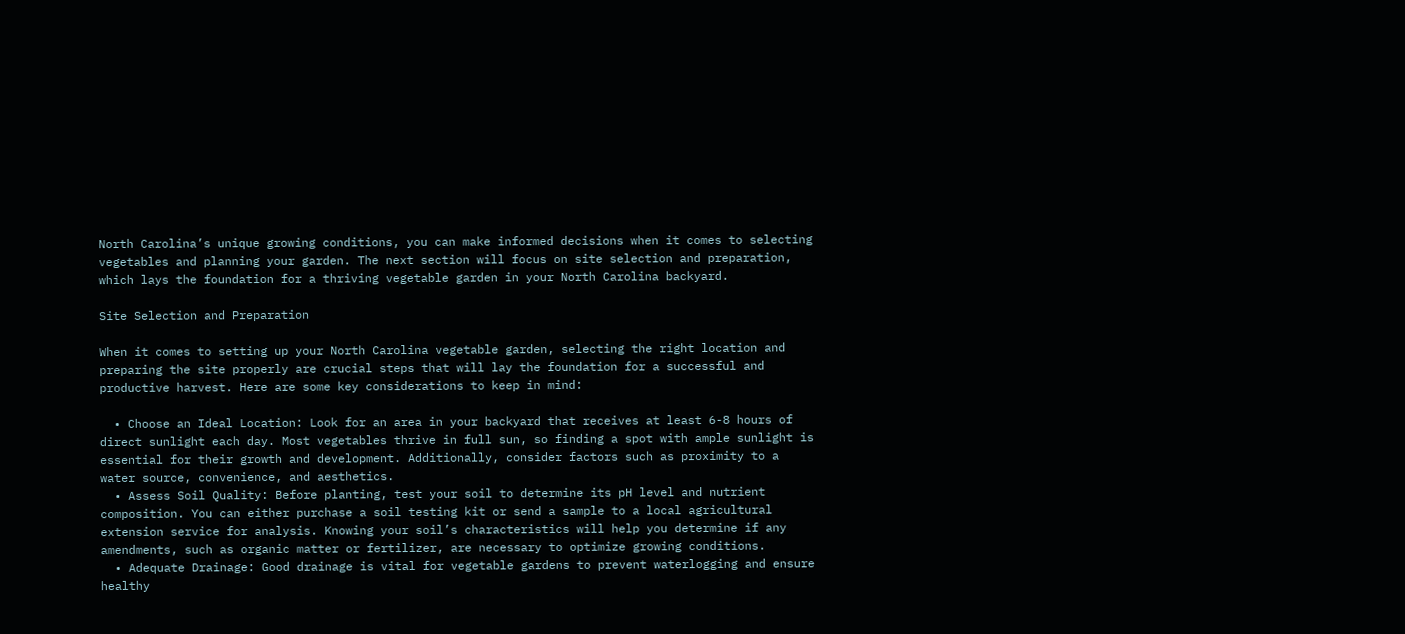North Carolina’s unique growing conditions, you can make informed decisions when it comes to selecting vegetables and planning your garden. The next section will focus on site selection and preparation, which lays the foundation for a thriving vegetable garden in your North Carolina backyard.

Site Selection and Preparation

When it comes to setting up your North Carolina vegetable garden, selecting the right location and preparing the site properly are crucial steps that will lay the foundation for a successful and productive harvest. Here are some key considerations to keep in mind:

  • Choose an Ideal Location: Look for an area in your backyard that receives at least 6-8 hours of direct sunlight each day. Most vegetables thrive in full sun, so finding a spot with ample sunlight is essential for their growth and development. Additionally, consider factors such as proximity to a water source, convenience, and aesthetics.
  • Assess Soil Quality: Before planting, test your soil to determine its pH level and nutrient composition. You can either purchase a soil testing kit or send a sample to a local agricultural extension service for analysis. Knowing your soil’s characteristics will help you determine if any amendments, such as organic matter or fertilizer, are necessary to optimize growing conditions.
  • Adequate Drainage: Good drainage is vital for vegetable gardens to prevent waterlogging and ensure healthy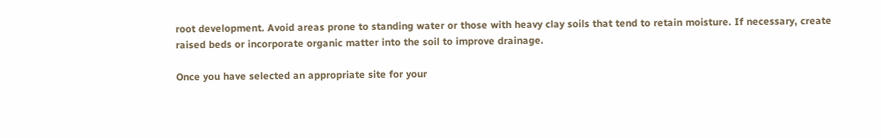root development. Avoid areas prone to standing water or those with heavy clay soils that tend to retain moisture. If necessary, create raised beds or incorporate organic matter into the soil to improve drainage.

Once you have selected an appropriate site for your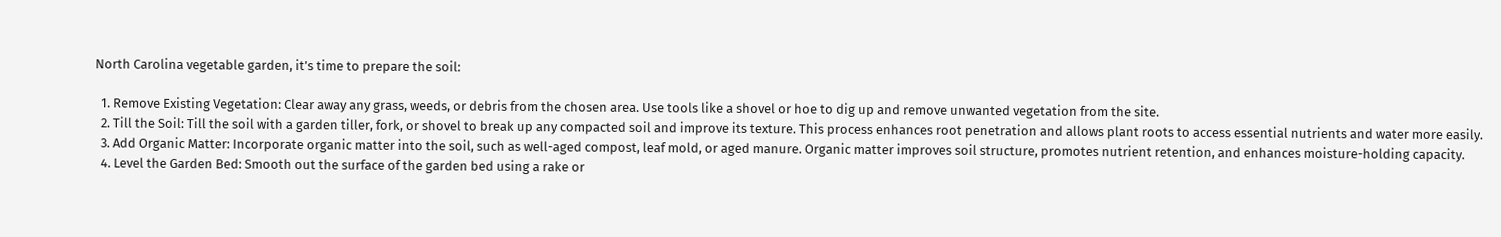North Carolina vegetable garden, it’s time to prepare the soil:

  1. Remove Existing Vegetation: Clear away any grass, weeds, or debris from the chosen area. Use tools like a shovel or hoe to dig up and remove unwanted vegetation from the site.
  2. Till the Soil: Till the soil with a garden tiller, fork, or shovel to break up any compacted soil and improve its texture. This process enhances root penetration and allows plant roots to access essential nutrients and water more easily.
  3. Add Organic Matter: Incorporate organic matter into the soil, such as well-aged compost, leaf mold, or aged manure. Organic matter improves soil structure, promotes nutrient retention, and enhances moisture-holding capacity.
  4. Level the Garden Bed: Smooth out the surface of the garden bed using a rake or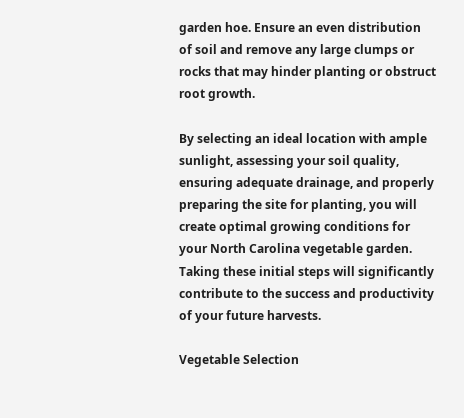garden hoe. Ensure an even distribution of soil and remove any large clumps or rocks that may hinder planting or obstruct root growth.

By selecting an ideal location with ample sunlight, assessing your soil quality, ensuring adequate drainage, and properly preparing the site for planting, you will create optimal growing conditions for your North Carolina vegetable garden. Taking these initial steps will significantly contribute to the success and productivity of your future harvests.

Vegetable Selection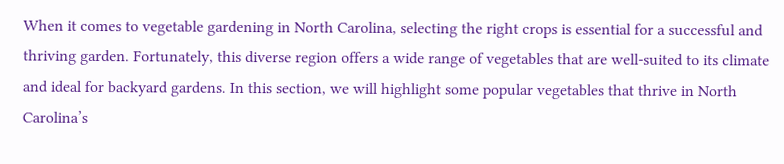When it comes to vegetable gardening in North Carolina, selecting the right crops is essential for a successful and thriving garden. Fortunately, this diverse region offers a wide range of vegetables that are well-suited to its climate and ideal for backyard gardens. In this section, we will highlight some popular vegetables that thrive in North Carolina’s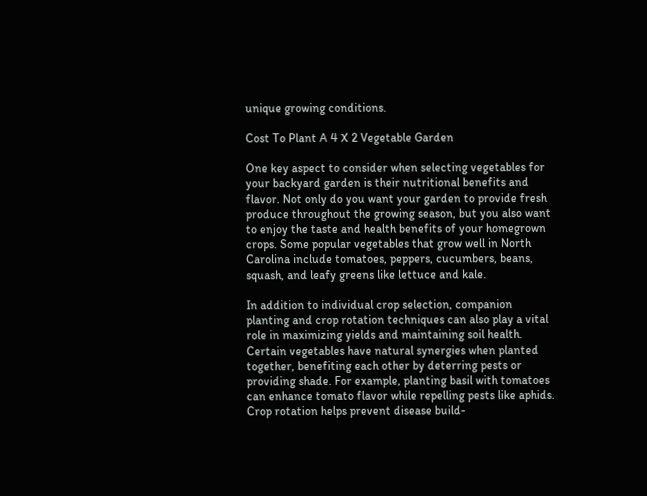unique growing conditions.

Cost To Plant A 4 X 2 Vegetable Garden

One key aspect to consider when selecting vegetables for your backyard garden is their nutritional benefits and flavor. Not only do you want your garden to provide fresh produce throughout the growing season, but you also want to enjoy the taste and health benefits of your homegrown crops. Some popular vegetables that grow well in North Carolina include tomatoes, peppers, cucumbers, beans, squash, and leafy greens like lettuce and kale.

In addition to individual crop selection, companion planting and crop rotation techniques can also play a vital role in maximizing yields and maintaining soil health. Certain vegetables have natural synergies when planted together, benefiting each other by deterring pests or providing shade. For example, planting basil with tomatoes can enhance tomato flavor while repelling pests like aphids. Crop rotation helps prevent disease build-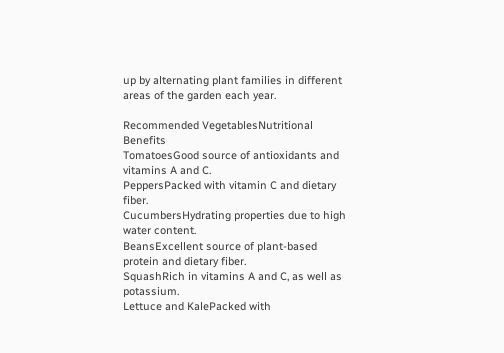up by alternating plant families in different areas of the garden each year.

Recommended VegetablesNutritional Benefits
TomatoesGood source of antioxidants and vitamins A and C.
PeppersPacked with vitamin C and dietary fiber.
CucumbersHydrating properties due to high water content.
BeansExcellent source of plant-based protein and dietary fiber.
SquashRich in vitamins A and C, as well as potassium.
Lettuce and KalePacked with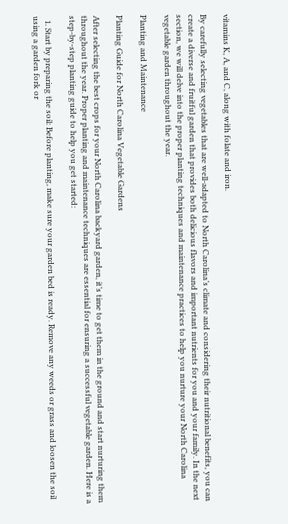vitamins K, A, and C, along with folate and iron.

By carefully selecting vegetables that are well-adapted to North Carolina’s climate and considering their nutritional benefits, you can create a diverse and fruitful garden that provides both delicious flavors and important nutrients for you and your family. In the next section, we will delve into the proper planting techniques and maintenance practices to help you nurture your North Carolina vegetable garden throughout the year.

Planting and Maintenance

Planting Guide for North Carolina Vegetable Gardens

After selecting the best crops for your North Carolina backyard garden, it’s time to get them in the ground and start nurturing them throughout the year. Proper planting and maintenance techniques are essential for ensuring a successful vegetable garden. Here is a step-by-step planting guide to help you get started:

  1. Start by preparing the soil: Before planting, make sure your garden bed is ready. Remove any weeds or grass and loosen the soil using a garden fork or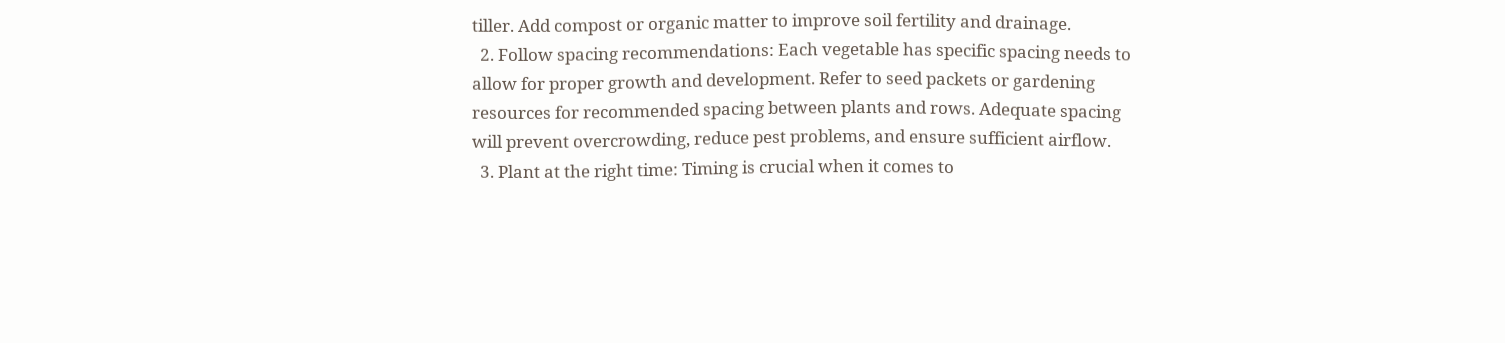tiller. Add compost or organic matter to improve soil fertility and drainage.
  2. Follow spacing recommendations: Each vegetable has specific spacing needs to allow for proper growth and development. Refer to seed packets or gardening resources for recommended spacing between plants and rows. Adequate spacing will prevent overcrowding, reduce pest problems, and ensure sufficient airflow.
  3. Plant at the right time: Timing is crucial when it comes to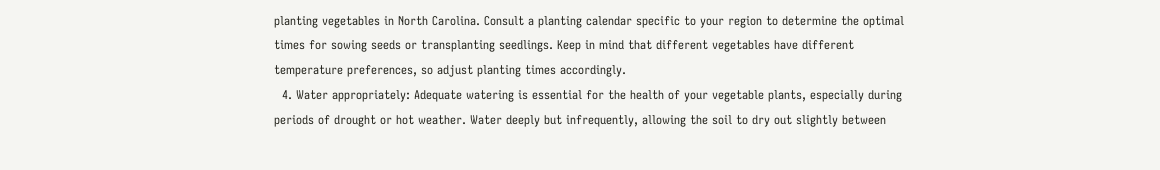planting vegetables in North Carolina. Consult a planting calendar specific to your region to determine the optimal times for sowing seeds or transplanting seedlings. Keep in mind that different vegetables have different temperature preferences, so adjust planting times accordingly.
  4. Water appropriately: Adequate watering is essential for the health of your vegetable plants, especially during periods of drought or hot weather. Water deeply but infrequently, allowing the soil to dry out slightly between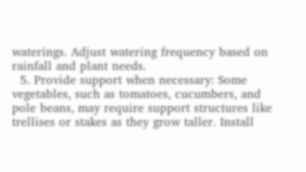waterings. Adjust watering frequency based on rainfall and plant needs.
  5. Provide support when necessary: Some vegetables, such as tomatoes, cucumbers, and pole beans, may require support structures like trellises or stakes as they grow taller. Install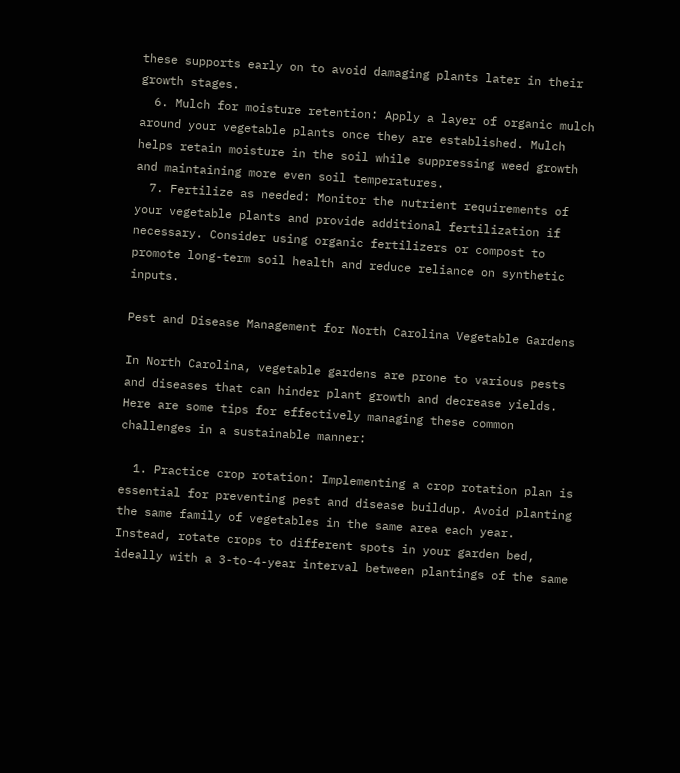these supports early on to avoid damaging plants later in their growth stages.
  6. Mulch for moisture retention: Apply a layer of organic mulch around your vegetable plants once they are established. Mulch helps retain moisture in the soil while suppressing weed growth and maintaining more even soil temperatures.
  7. Fertilize as needed: Monitor the nutrient requirements of your vegetable plants and provide additional fertilization if necessary. Consider using organic fertilizers or compost to promote long-term soil health and reduce reliance on synthetic inputs.

Pest and Disease Management for North Carolina Vegetable Gardens

In North Carolina, vegetable gardens are prone to various pests and diseases that can hinder plant growth and decrease yields. Here are some tips for effectively managing these common challenges in a sustainable manner:

  1. Practice crop rotation: Implementing a crop rotation plan is essential for preventing pest and disease buildup. Avoid planting the same family of vegetables in the same area each year. Instead, rotate crops to different spots in your garden bed, ideally with a 3-to-4-year interval between plantings of the same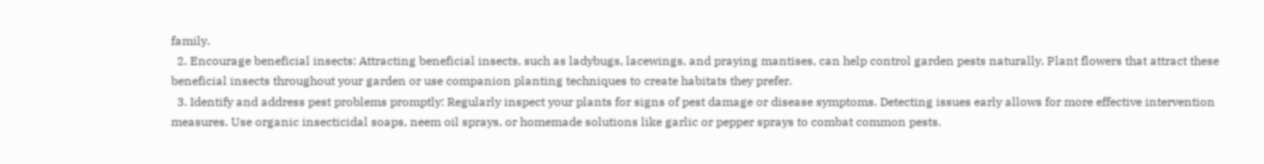family.
  2. Encourage beneficial insects: Attracting beneficial insects, such as ladybugs, lacewings, and praying mantises, can help control garden pests naturally. Plant flowers that attract these beneficial insects throughout your garden or use companion planting techniques to create habitats they prefer.
  3. Identify and address pest problems promptly: Regularly inspect your plants for signs of pest damage or disease symptoms. Detecting issues early allows for more effective intervention measures. Use organic insecticidal soaps, neem oil sprays, or homemade solutions like garlic or pepper sprays to combat common pests.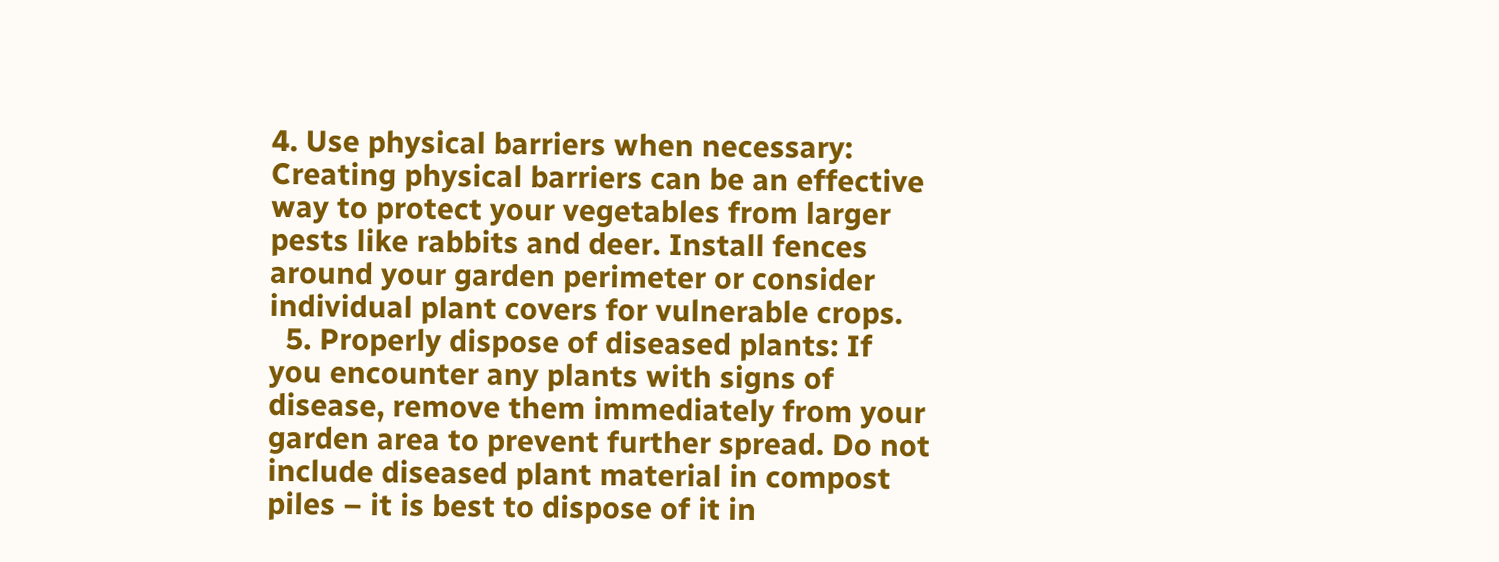4. Use physical barriers when necessary: Creating physical barriers can be an effective way to protect your vegetables from larger pests like rabbits and deer. Install fences around your garden perimeter or consider individual plant covers for vulnerable crops.
  5. Properly dispose of diseased plants: If you encounter any plants with signs of disease, remove them immediately from your garden area to prevent further spread. Do not include diseased plant material in compost piles – it is best to dispose of it in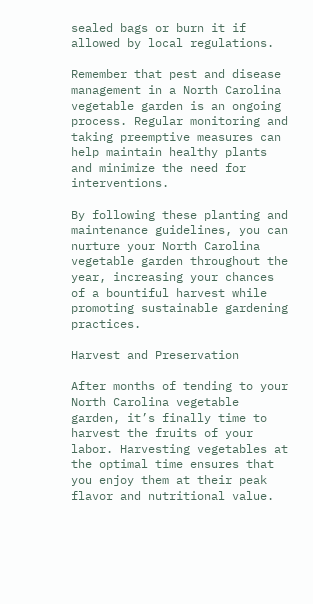sealed bags or burn it if allowed by local regulations.

Remember that pest and disease management in a North Carolina vegetable garden is an ongoing process. Regular monitoring and taking preemptive measures can help maintain healthy plants and minimize the need for interventions.

By following these planting and maintenance guidelines, you can nurture your North Carolina vegetable garden throughout the year, increasing your chances of a bountiful harvest while promoting sustainable gardening practices.

Harvest and Preservation

After months of tending to your North Carolina vegetable garden, it’s finally time to harvest the fruits of your labor. Harvesting vegetables at the optimal time ensures that you enjoy them at their peak flavor and nutritional value.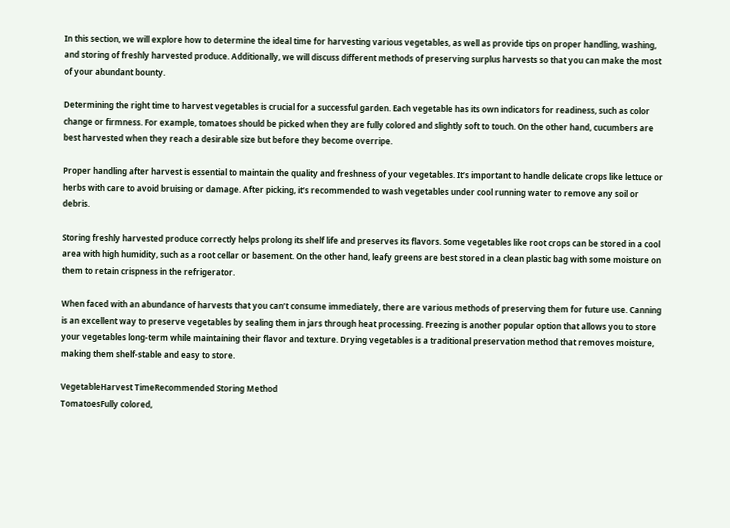In this section, we will explore how to determine the ideal time for harvesting various vegetables, as well as provide tips on proper handling, washing, and storing of freshly harvested produce. Additionally, we will discuss different methods of preserving surplus harvests so that you can make the most of your abundant bounty.

Determining the right time to harvest vegetables is crucial for a successful garden. Each vegetable has its own indicators for readiness, such as color change or firmness. For example, tomatoes should be picked when they are fully colored and slightly soft to touch. On the other hand, cucumbers are best harvested when they reach a desirable size but before they become overripe.

Proper handling after harvest is essential to maintain the quality and freshness of your vegetables. It’s important to handle delicate crops like lettuce or herbs with care to avoid bruising or damage. After picking, it’s recommended to wash vegetables under cool running water to remove any soil or debris.

Storing freshly harvested produce correctly helps prolong its shelf life and preserves its flavors. Some vegetables like root crops can be stored in a cool area with high humidity, such as a root cellar or basement. On the other hand, leafy greens are best stored in a clean plastic bag with some moisture on them to retain crispness in the refrigerator.

When faced with an abundance of harvests that you can’t consume immediately, there are various methods of preserving them for future use. Canning is an excellent way to preserve vegetables by sealing them in jars through heat processing. Freezing is another popular option that allows you to store your vegetables long-term while maintaining their flavor and texture. Drying vegetables is a traditional preservation method that removes moisture, making them shelf-stable and easy to store.

VegetableHarvest TimeRecommended Storing Method
TomatoesFully colored,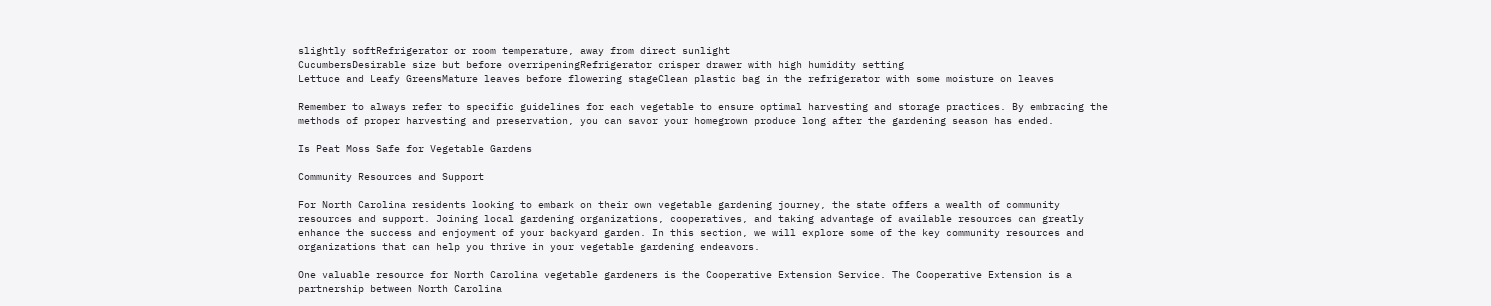slightly softRefrigerator or room temperature, away from direct sunlight
CucumbersDesirable size but before overripeningRefrigerator crisper drawer with high humidity setting
Lettuce and Leafy GreensMature leaves before flowering stageClean plastic bag in the refrigerator with some moisture on leaves

Remember to always refer to specific guidelines for each vegetable to ensure optimal harvesting and storage practices. By embracing the methods of proper harvesting and preservation, you can savor your homegrown produce long after the gardening season has ended.

Is Peat Moss Safe for Vegetable Gardens

Community Resources and Support

For North Carolina residents looking to embark on their own vegetable gardening journey, the state offers a wealth of community resources and support. Joining local gardening organizations, cooperatives, and taking advantage of available resources can greatly enhance the success and enjoyment of your backyard garden. In this section, we will explore some of the key community resources and organizations that can help you thrive in your vegetable gardening endeavors.

One valuable resource for North Carolina vegetable gardeners is the Cooperative Extension Service. The Cooperative Extension is a partnership between North Carolina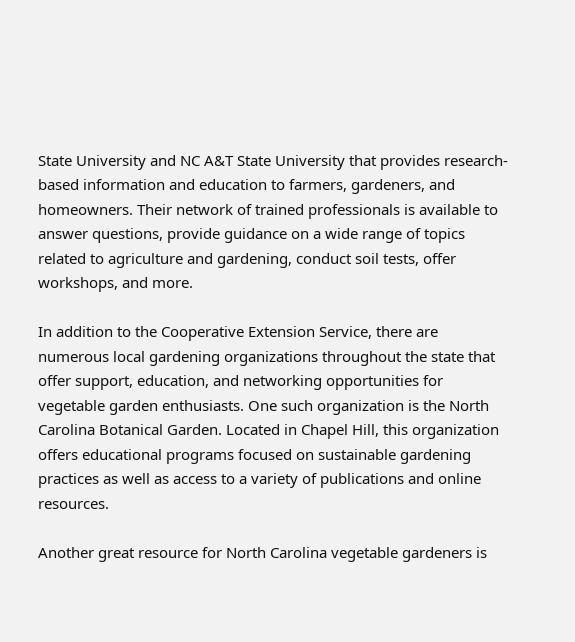State University and NC A&T State University that provides research-based information and education to farmers, gardeners, and homeowners. Their network of trained professionals is available to answer questions, provide guidance on a wide range of topics related to agriculture and gardening, conduct soil tests, offer workshops, and more.

In addition to the Cooperative Extension Service, there are numerous local gardening organizations throughout the state that offer support, education, and networking opportunities for vegetable garden enthusiasts. One such organization is the North Carolina Botanical Garden. Located in Chapel Hill, this organization offers educational programs focused on sustainable gardening practices as well as access to a variety of publications and online resources.

Another great resource for North Carolina vegetable gardeners is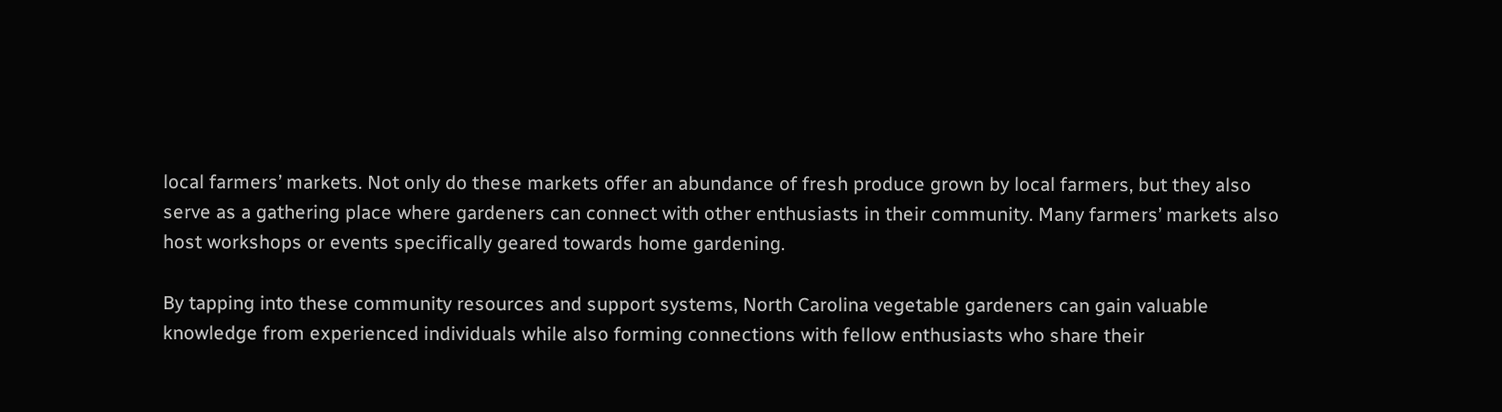local farmers’ markets. Not only do these markets offer an abundance of fresh produce grown by local farmers, but they also serve as a gathering place where gardeners can connect with other enthusiasts in their community. Many farmers’ markets also host workshops or events specifically geared towards home gardening.

By tapping into these community resources and support systems, North Carolina vegetable gardeners can gain valuable knowledge from experienced individuals while also forming connections with fellow enthusiasts who share their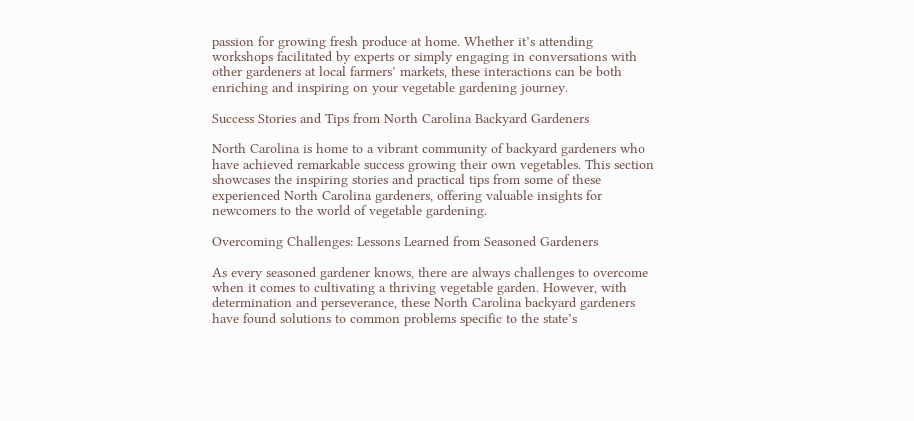passion for growing fresh produce at home. Whether it’s attending workshops facilitated by experts or simply engaging in conversations with other gardeners at local farmers’ markets, these interactions can be both enriching and inspiring on your vegetable gardening journey.

Success Stories and Tips from North Carolina Backyard Gardeners

North Carolina is home to a vibrant community of backyard gardeners who have achieved remarkable success growing their own vegetables. This section showcases the inspiring stories and practical tips from some of these experienced North Carolina gardeners, offering valuable insights for newcomers to the world of vegetable gardening.

Overcoming Challenges: Lessons Learned from Seasoned Gardeners

As every seasoned gardener knows, there are always challenges to overcome when it comes to cultivating a thriving vegetable garden. However, with determination and perseverance, these North Carolina backyard gardeners have found solutions to common problems specific to the state’s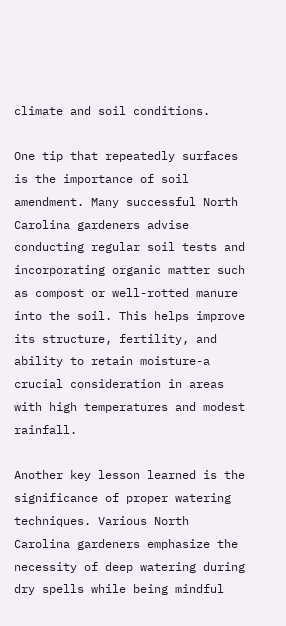climate and soil conditions.

One tip that repeatedly surfaces is the importance of soil amendment. Many successful North Carolina gardeners advise conducting regular soil tests and incorporating organic matter such as compost or well-rotted manure into the soil. This helps improve its structure, fertility, and ability to retain moisture-a crucial consideration in areas with high temperatures and modest rainfall.

Another key lesson learned is the significance of proper watering techniques. Various North Carolina gardeners emphasize the necessity of deep watering during dry spells while being mindful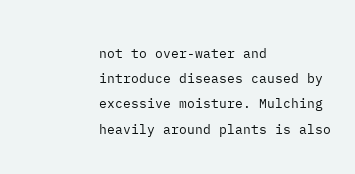not to over-water and introduce diseases caused by excessive moisture. Mulching heavily around plants is also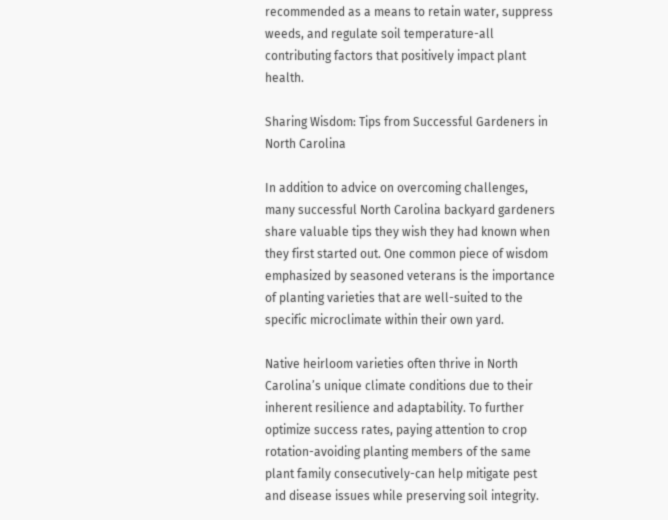recommended as a means to retain water, suppress weeds, and regulate soil temperature-all contributing factors that positively impact plant health.

Sharing Wisdom: Tips from Successful Gardeners in North Carolina

In addition to advice on overcoming challenges, many successful North Carolina backyard gardeners share valuable tips they wish they had known when they first started out. One common piece of wisdom emphasized by seasoned veterans is the importance of planting varieties that are well-suited to the specific microclimate within their own yard.

Native heirloom varieties often thrive in North Carolina’s unique climate conditions due to their inherent resilience and adaptability. To further optimize success rates, paying attention to crop rotation-avoiding planting members of the same plant family consecutively-can help mitigate pest and disease issues while preserving soil integrity.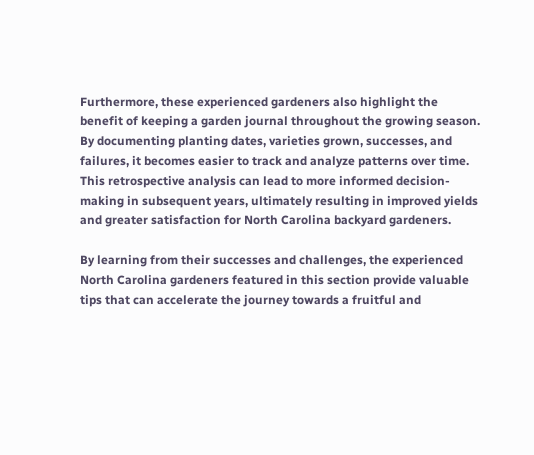Furthermore, these experienced gardeners also highlight the benefit of keeping a garden journal throughout the growing season. By documenting planting dates, varieties grown, successes, and failures, it becomes easier to track and analyze patterns over time. This retrospective analysis can lead to more informed decision-making in subsequent years, ultimately resulting in improved yields and greater satisfaction for North Carolina backyard gardeners.

By learning from their successes and challenges, the experienced North Carolina gardeners featured in this section provide valuable tips that can accelerate the journey towards a fruitful and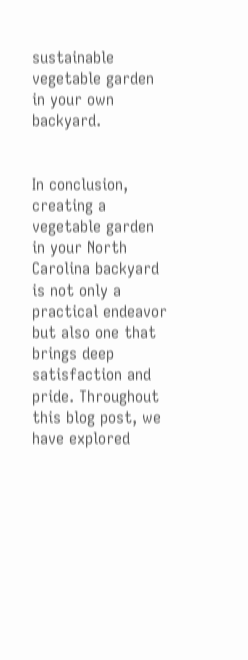sustainable vegetable garden in your own backyard.


In conclusion, creating a vegetable garden in your North Carolina backyard is not only a practical endeavor but also one that brings deep satisfaction and pride. Throughout this blog post, we have explored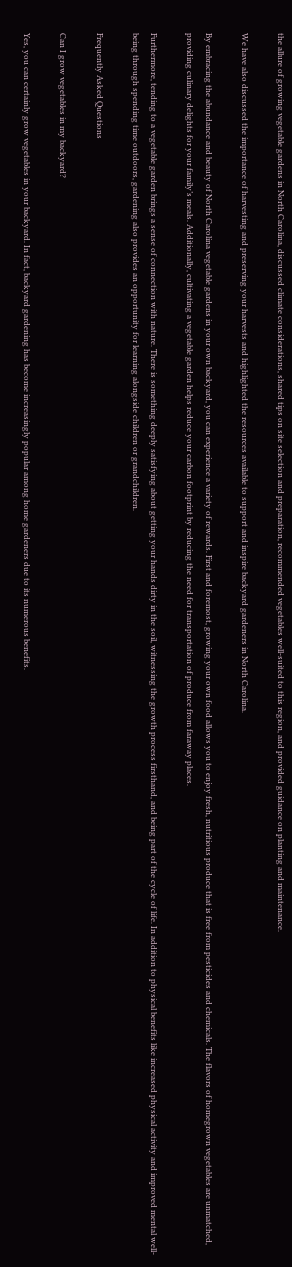the allure of growing vegetable gardens in North Carolina, discussed climate considerations, shared tips on site selection and preparation, recommended vegetables well-suited to this region, and provided guidance on planting and maintenance.

We have also discussed the importance of harvesting and preserving your harvests and highlighted the resources available to support and inspire backyard gardeners in North Carolina.

By embracing the abundance and beauty of North Carolina vegetable gardens in your own backyard, you can experience a variety of rewards. First and foremost, growing your own food allows you to enjoy fresh, nutritious produce that is free from pesticides and chemicals. The flavors of homegrown vegetables are unmatched, providing culinary delights for your family’s meals. Additionally, cultivating a vegetable garden helps reduce your carbon footprint by reducing the need for transportation of produce from faraway places.

Furthermore, tending to a vegetable garden brings a sense of connection with nature. There is something deeply satisfying about getting your hands dirty in the soil, witnessing the growth process firsthand, and being part of the cycle of life. In addition to physical benefits like increased physical activity and improved mental well-being through spending time outdoors, gardening also provides an opportunity for learning alongside children or grandchildren.

Frequently Asked Questions

Can I grow vegetables in my backyard?

Yes, you can certainly grow vegetables in your backyard. In fact, backyard gardening has become increasingly popular among home gardeners due to its numerous benefits.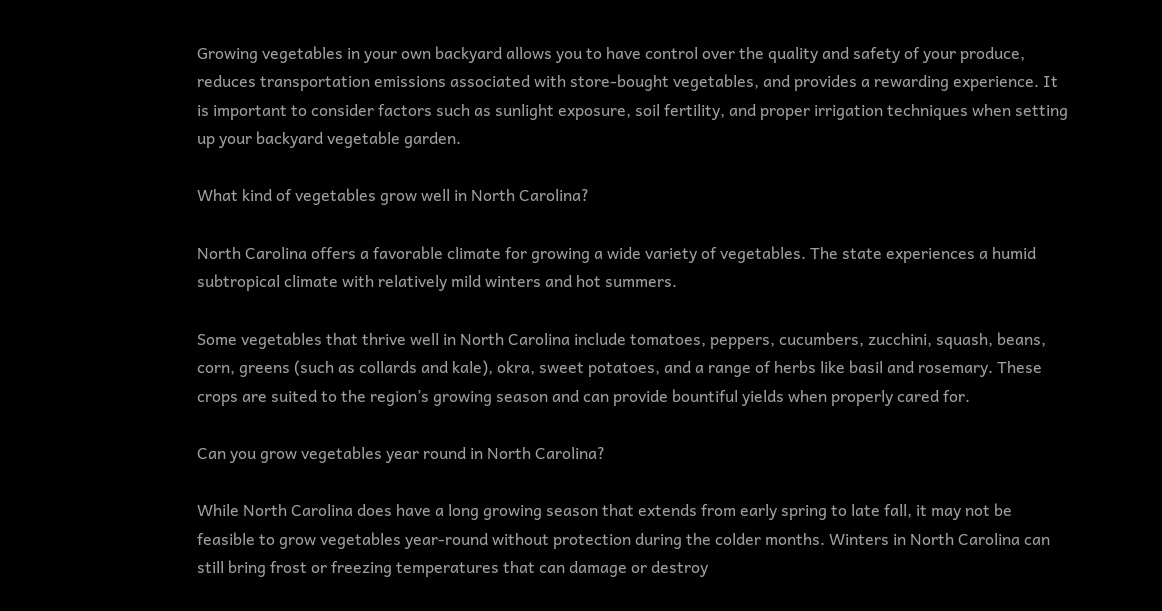Growing vegetables in your own backyard allows you to have control over the quality and safety of your produce, reduces transportation emissions associated with store-bought vegetables, and provides a rewarding experience. It is important to consider factors such as sunlight exposure, soil fertility, and proper irrigation techniques when setting up your backyard vegetable garden.

What kind of vegetables grow well in North Carolina?

North Carolina offers a favorable climate for growing a wide variety of vegetables. The state experiences a humid subtropical climate with relatively mild winters and hot summers.

Some vegetables that thrive well in North Carolina include tomatoes, peppers, cucumbers, zucchini, squash, beans, corn, greens (such as collards and kale), okra, sweet potatoes, and a range of herbs like basil and rosemary. These crops are suited to the region’s growing season and can provide bountiful yields when properly cared for.

Can you grow vegetables year round in North Carolina?

While North Carolina does have a long growing season that extends from early spring to late fall, it may not be feasible to grow vegetables year-round without protection during the colder months. Winters in North Carolina can still bring frost or freezing temperatures that can damage or destroy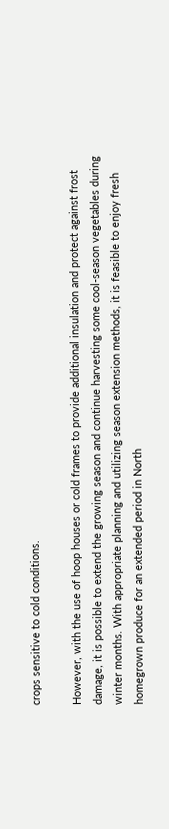crops sensitive to cold conditions.

However, with the use of hoop houses or cold frames to provide additional insulation and protect against frost damage, it is possible to extend the growing season and continue harvesting some cool-season vegetables during winter months. With appropriate planning and utilizing season extension methods, it is feasible to enjoy fresh homegrown produce for an extended period in North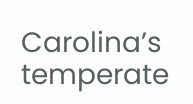Carolina’s temperate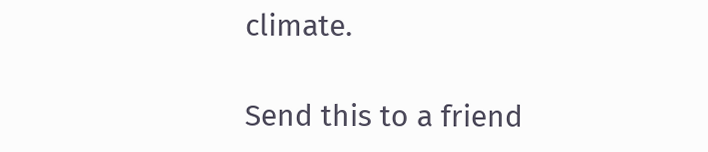climate.

Send this to a friend